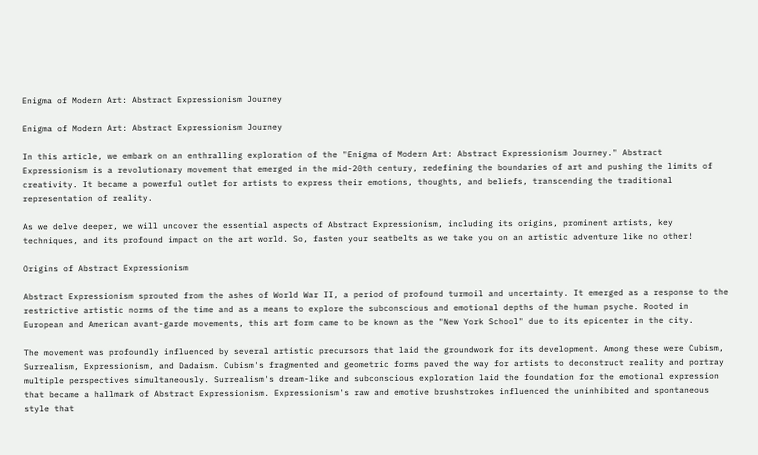Enigma of Modern Art: Abstract Expressionism Journey

Enigma of Modern Art: Abstract Expressionism Journey

In this article, we embark on an enthralling exploration of the "Enigma of Modern Art: Abstract Expressionism Journey." Abstract Expressionism is a revolutionary movement that emerged in the mid-20th century, redefining the boundaries of art and pushing the limits of creativity. It became a powerful outlet for artists to express their emotions, thoughts, and beliefs, transcending the traditional representation of reality.

As we delve deeper, we will uncover the essential aspects of Abstract Expressionism, including its origins, prominent artists, key techniques, and its profound impact on the art world. So, fasten your seatbelts as we take you on an artistic adventure like no other!

Origins of Abstract Expressionism

Abstract Expressionism sprouted from the ashes of World War II, a period of profound turmoil and uncertainty. It emerged as a response to the restrictive artistic norms of the time and as a means to explore the subconscious and emotional depths of the human psyche. Rooted in European and American avant-garde movements, this art form came to be known as the "New York School" due to its epicenter in the city.

The movement was profoundly influenced by several artistic precursors that laid the groundwork for its development. Among these were Cubism, Surrealism, Expressionism, and Dadaism. Cubism's fragmented and geometric forms paved the way for artists to deconstruct reality and portray multiple perspectives simultaneously. Surrealism's dream-like and subconscious exploration laid the foundation for the emotional expression that became a hallmark of Abstract Expressionism. Expressionism's raw and emotive brushstrokes influenced the uninhibited and spontaneous style that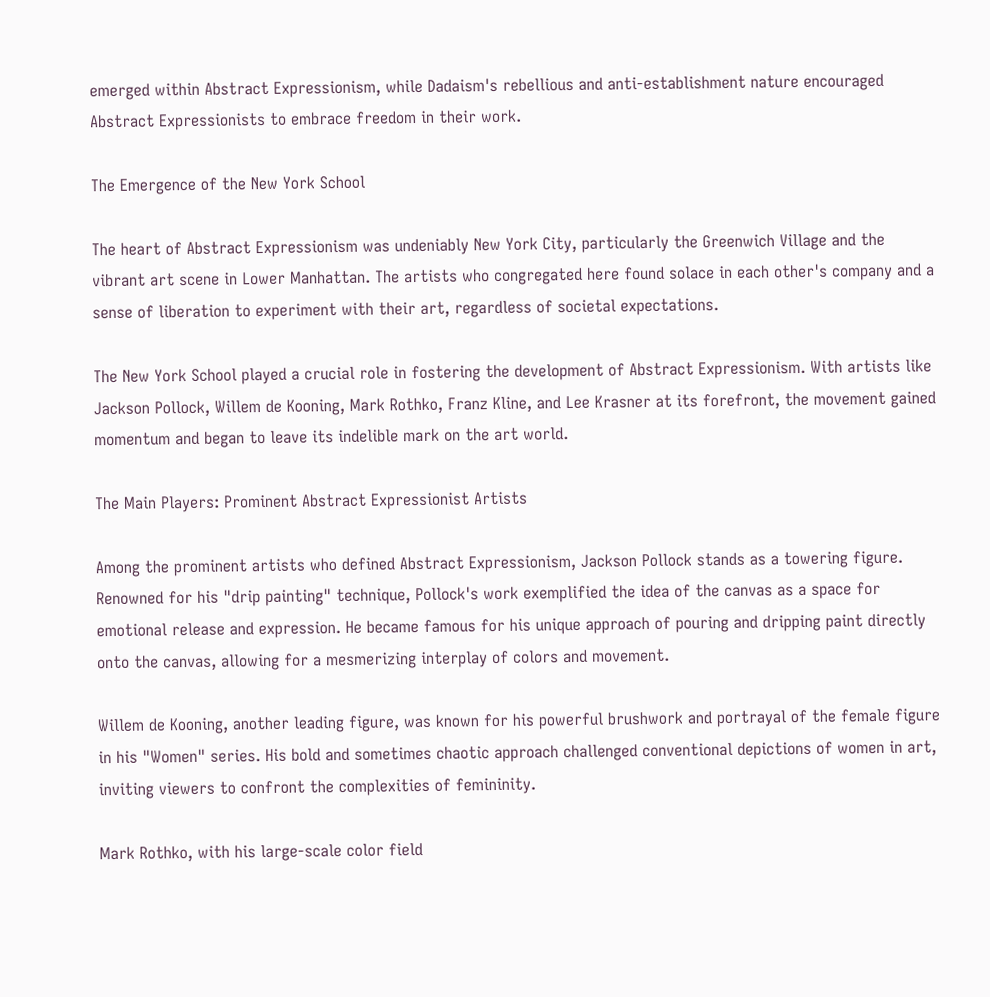emerged within Abstract Expressionism, while Dadaism's rebellious and anti-establishment nature encouraged Abstract Expressionists to embrace freedom in their work.

The Emergence of the New York School

The heart of Abstract Expressionism was undeniably New York City, particularly the Greenwich Village and the vibrant art scene in Lower Manhattan. The artists who congregated here found solace in each other's company and a sense of liberation to experiment with their art, regardless of societal expectations.

The New York School played a crucial role in fostering the development of Abstract Expressionism. With artists like Jackson Pollock, Willem de Kooning, Mark Rothko, Franz Kline, and Lee Krasner at its forefront, the movement gained momentum and began to leave its indelible mark on the art world.

The Main Players: Prominent Abstract Expressionist Artists

Among the prominent artists who defined Abstract Expressionism, Jackson Pollock stands as a towering figure. Renowned for his "drip painting" technique, Pollock's work exemplified the idea of the canvas as a space for emotional release and expression. He became famous for his unique approach of pouring and dripping paint directly onto the canvas, allowing for a mesmerizing interplay of colors and movement.

Willem de Kooning, another leading figure, was known for his powerful brushwork and portrayal of the female figure in his "Women" series. His bold and sometimes chaotic approach challenged conventional depictions of women in art, inviting viewers to confront the complexities of femininity.

Mark Rothko, with his large-scale color field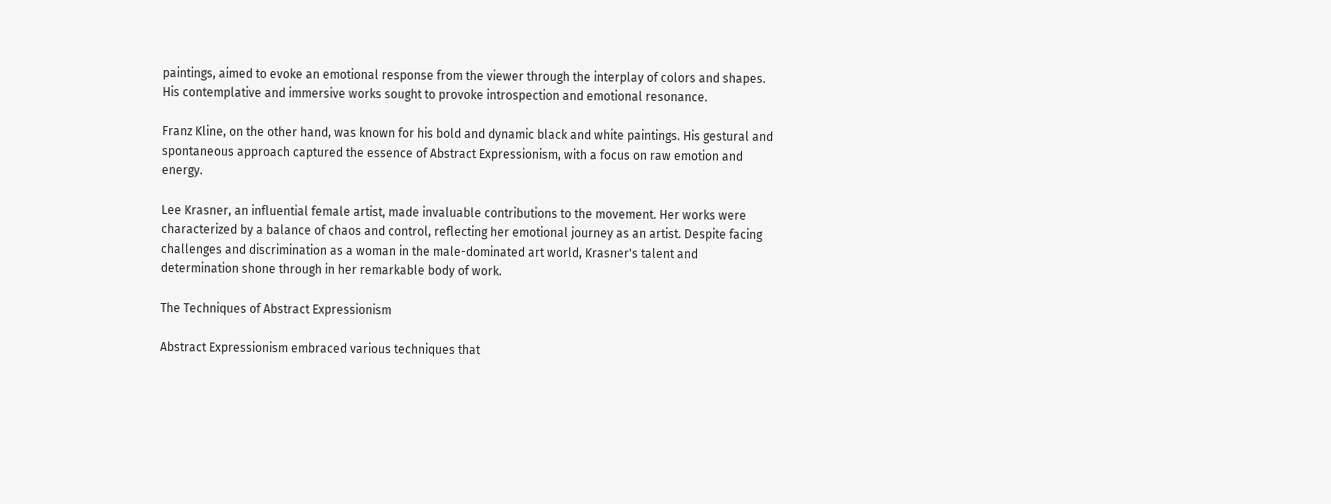paintings, aimed to evoke an emotional response from the viewer through the interplay of colors and shapes. His contemplative and immersive works sought to provoke introspection and emotional resonance.

Franz Kline, on the other hand, was known for his bold and dynamic black and white paintings. His gestural and spontaneous approach captured the essence of Abstract Expressionism, with a focus on raw emotion and energy.

Lee Krasner, an influential female artist, made invaluable contributions to the movement. Her works were characterized by a balance of chaos and control, reflecting her emotional journey as an artist. Despite facing challenges and discrimination as a woman in the male-dominated art world, Krasner's talent and determination shone through in her remarkable body of work.

The Techniques of Abstract Expressionism

Abstract Expressionism embraced various techniques that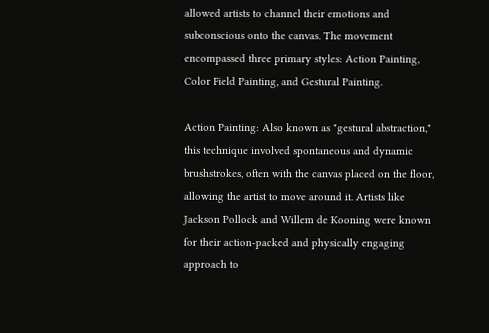allowed artists to channel their emotions and subconscious onto the canvas. The movement encompassed three primary styles: Action Painting, Color Field Painting, and Gestural Painting.

Action Painting: Also known as "gestural abstraction," this technique involved spontaneous and dynamic brushstrokes, often with the canvas placed on the floor, allowing the artist to move around it. Artists like Jackson Pollock and Willem de Kooning were known for their action-packed and physically engaging approach to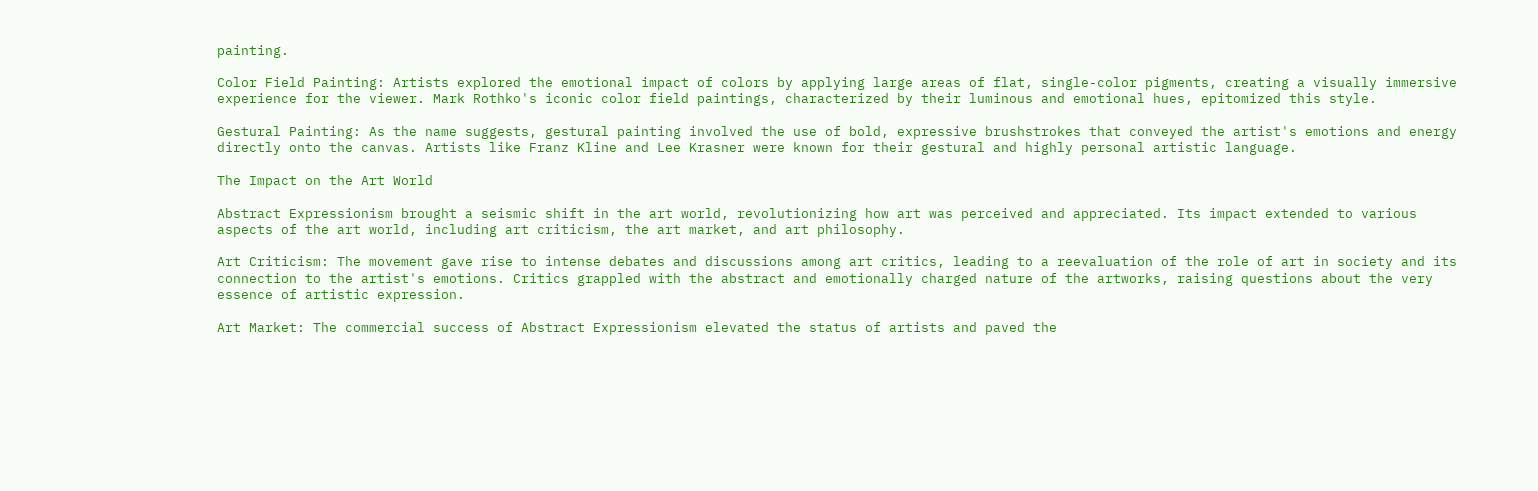painting.

Color Field Painting: Artists explored the emotional impact of colors by applying large areas of flat, single-color pigments, creating a visually immersive experience for the viewer. Mark Rothko's iconic color field paintings, characterized by their luminous and emotional hues, epitomized this style.

Gestural Painting: As the name suggests, gestural painting involved the use of bold, expressive brushstrokes that conveyed the artist's emotions and energy directly onto the canvas. Artists like Franz Kline and Lee Krasner were known for their gestural and highly personal artistic language.

The Impact on the Art World

Abstract Expressionism brought a seismic shift in the art world, revolutionizing how art was perceived and appreciated. Its impact extended to various aspects of the art world, including art criticism, the art market, and art philosophy.

Art Criticism: The movement gave rise to intense debates and discussions among art critics, leading to a reevaluation of the role of art in society and its connection to the artist's emotions. Critics grappled with the abstract and emotionally charged nature of the artworks, raising questions about the very essence of artistic expression.

Art Market: The commercial success of Abstract Expressionism elevated the status of artists and paved the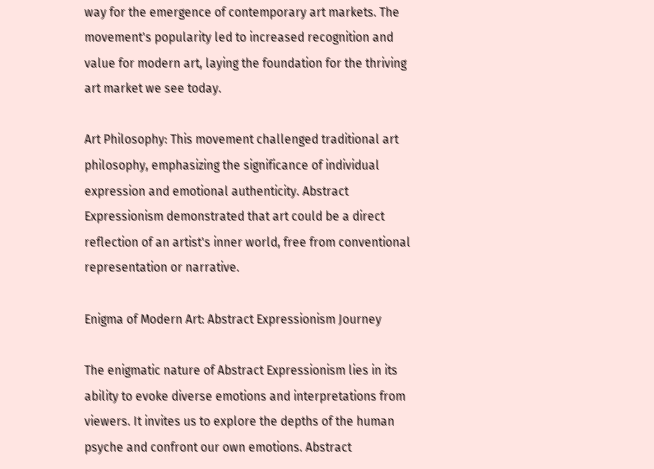way for the emergence of contemporary art markets. The movement's popularity led to increased recognition and value for modern art, laying the foundation for the thriving art market we see today.

Art Philosophy: This movement challenged traditional art philosophy, emphasizing the significance of individual expression and emotional authenticity. Abstract Expressionism demonstrated that art could be a direct reflection of an artist's inner world, free from conventional representation or narrative.

Enigma of Modern Art: Abstract Expressionism Journey

The enigmatic nature of Abstract Expressionism lies in its ability to evoke diverse emotions and interpretations from viewers. It invites us to explore the depths of the human psyche and confront our own emotions. Abstract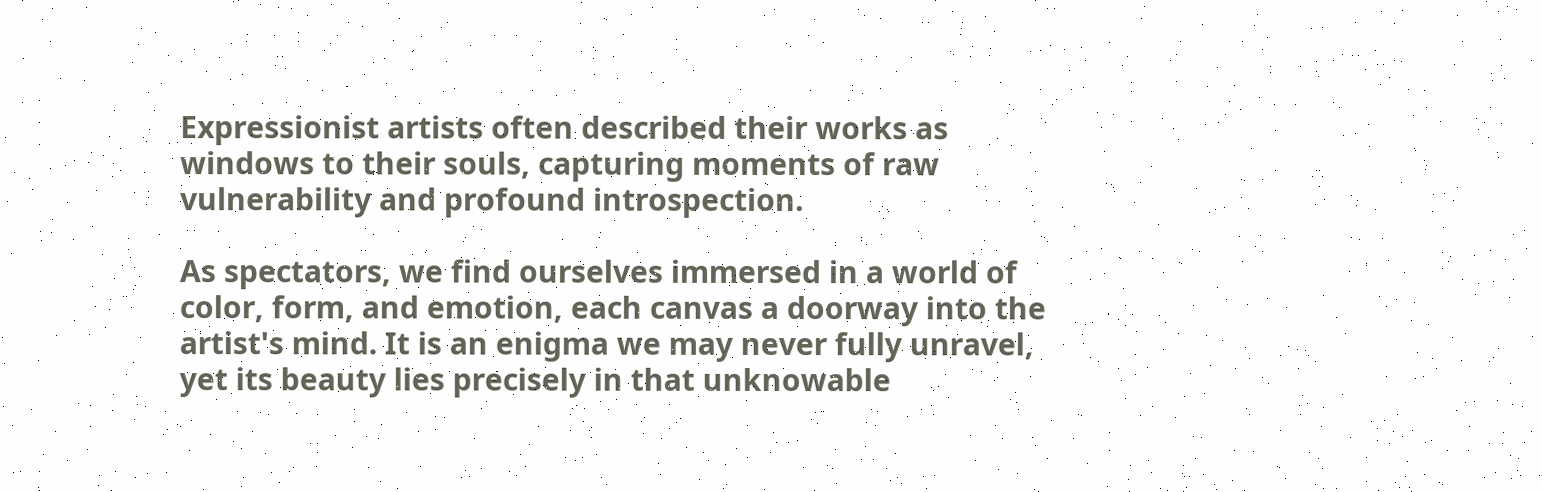Expressionist artists often described their works as windows to their souls, capturing moments of raw vulnerability and profound introspection.

As spectators, we find ourselves immersed in a world of color, form, and emotion, each canvas a doorway into the artist's mind. It is an enigma we may never fully unravel, yet its beauty lies precisely in that unknowable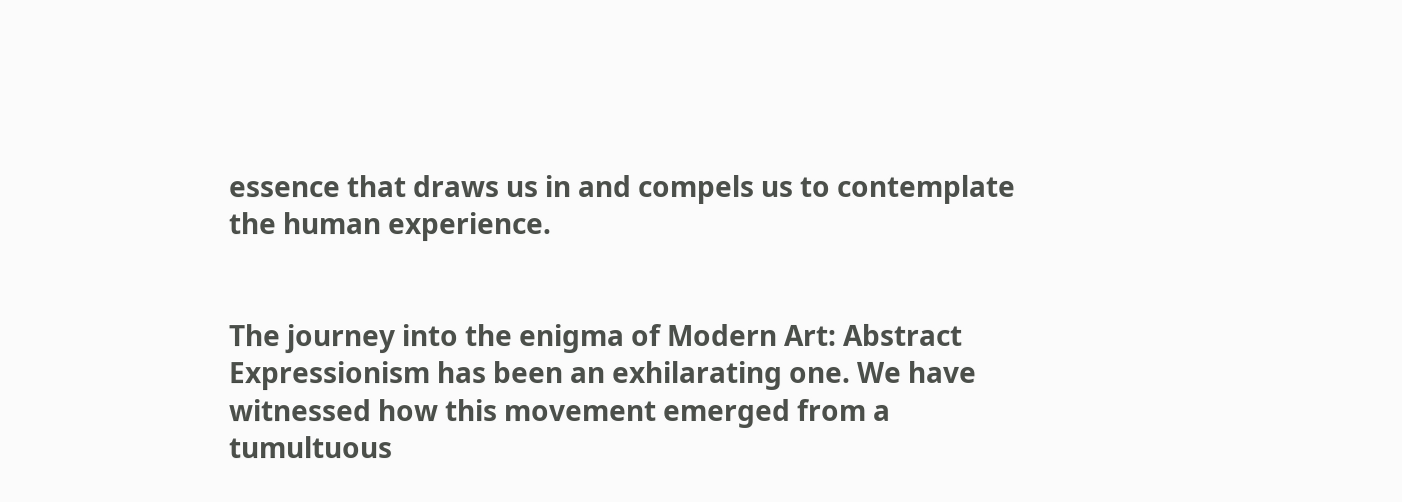essence that draws us in and compels us to contemplate the human experience.


The journey into the enigma of Modern Art: Abstract Expressionism has been an exhilarating one. We have witnessed how this movement emerged from a tumultuous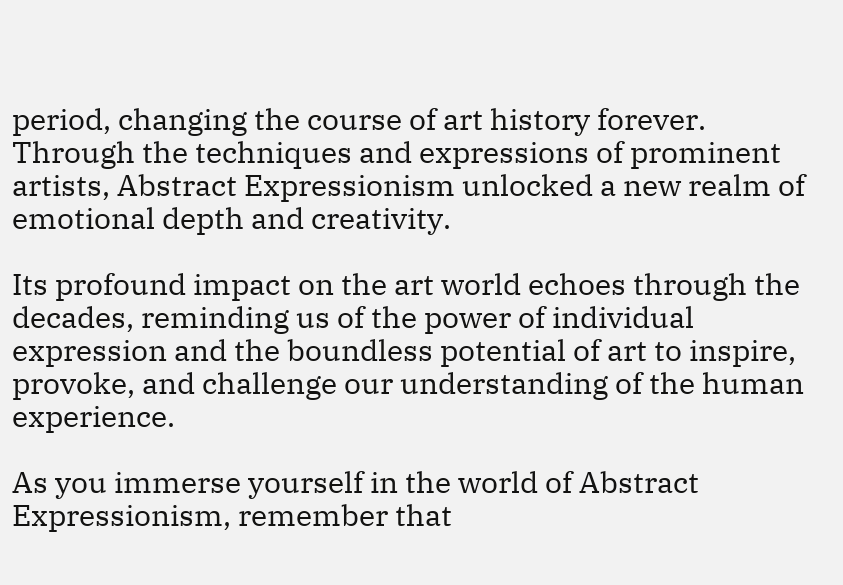period, changing the course of art history forever. Through the techniques and expressions of prominent artists, Abstract Expressionism unlocked a new realm of emotional depth and creativity.

Its profound impact on the art world echoes through the decades, reminding us of the power of individual expression and the boundless potential of art to inspire, provoke, and challenge our understanding of the human experience.

As you immerse yourself in the world of Abstract Expressionism, remember that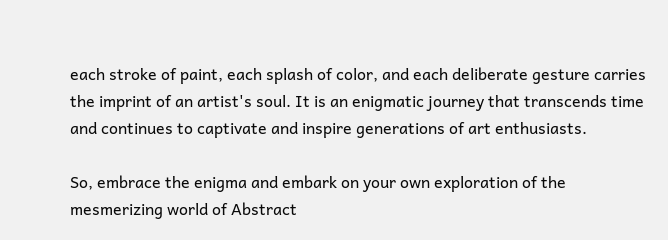each stroke of paint, each splash of color, and each deliberate gesture carries the imprint of an artist's soul. It is an enigmatic journey that transcends time and continues to captivate and inspire generations of art enthusiasts.

So, embrace the enigma and embark on your own exploration of the mesmerizing world of Abstract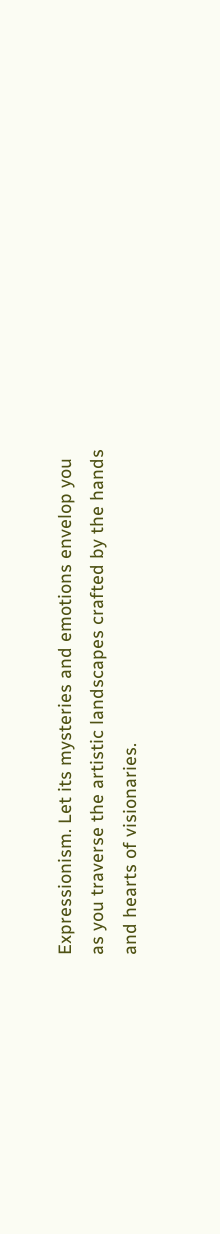Expressionism. Let its mysteries and emotions envelop you as you traverse the artistic landscapes crafted by the hands and hearts of visionaries.